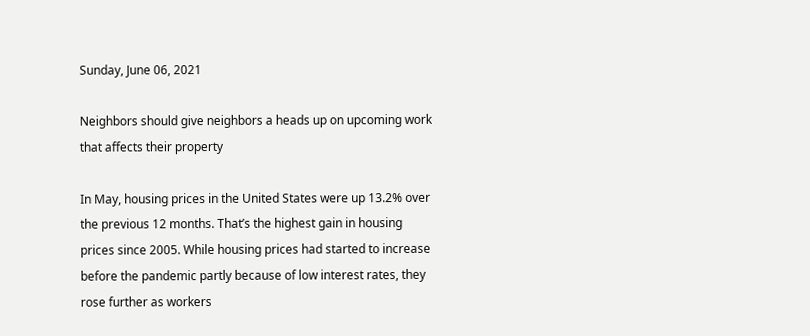Sunday, June 06, 2021

Neighbors should give neighbors a heads up on upcoming work that affects their property

In May, housing prices in the United States were up 13.2% over the previous 12 months. That’s the highest gain in housing prices since 2005. While housing prices had started to increase before the pandemic partly because of low interest rates, they rose further as workers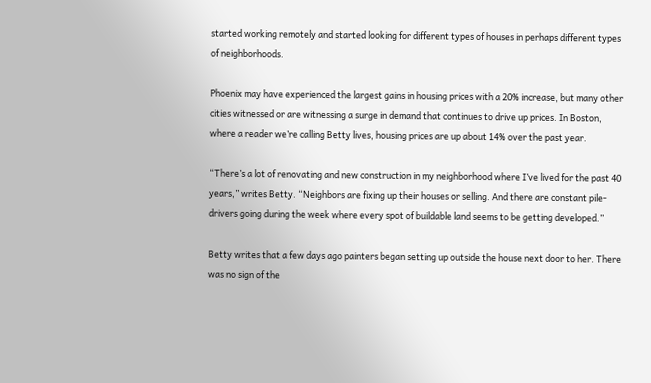started working remotely and started looking for different types of houses in perhaps different types of neighborhoods.

Phoenix may have experienced the largest gains in housing prices with a 20% increase, but many other cities witnessed or are witnessing a surge in demand that continues to drive up prices. In Boston, where a reader we’re calling Betty lives, housing prices are up about 14% over the past year.

“There’s a lot of renovating and new construction in my neighborhood where I’ve lived for the past 40 years,” writes Betty. “Neighbors are fixing up their houses or selling. And there are constant pile-drivers going during the week where every spot of buildable land seems to be getting developed.”

Betty writes that a few days ago painters began setting up outside the house next door to her. There was no sign of the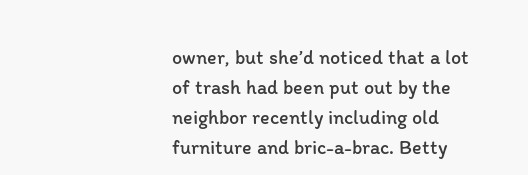owner, but she’d noticed that a lot of trash had been put out by the neighbor recently including old furniture and bric-a-brac. Betty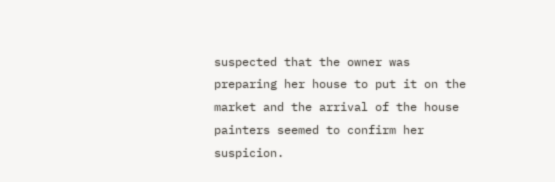suspected that the owner was preparing her house to put it on the market and the arrival of the house painters seemed to confirm her suspicion.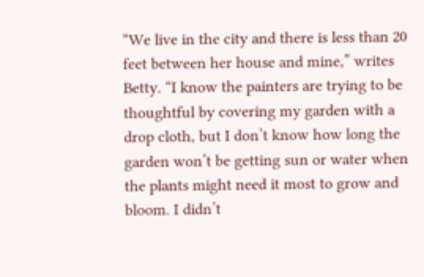“We live in the city and there is less than 20 feet between her house and mine,” writes Betty. “I know the painters are trying to be thoughtful by covering my garden with a drop cloth, but I don’t know how long the garden won’t be getting sun or water when the plants might need it most to grow and bloom. I didn’t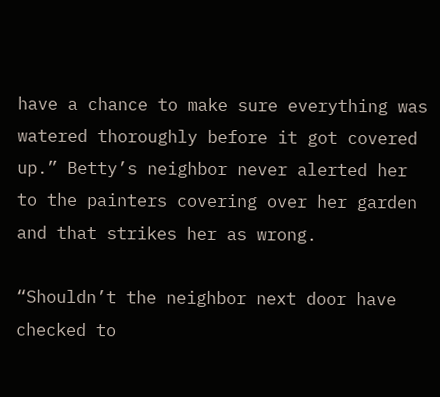have a chance to make sure everything was watered thoroughly before it got covered up.” Betty’s neighbor never alerted her to the painters covering over her garden and that strikes her as wrong.

“Shouldn’t the neighbor next door have checked to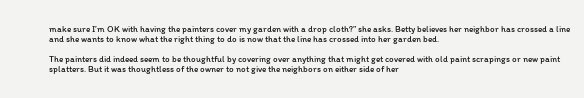make sure I’m OK with having the painters cover my garden with a drop cloth?” she asks. Betty believes her neighbor has crossed a line and she wants to know what the right thing to do is now that the line has crossed into her garden bed.

The painters did indeed seem to be thoughtful by covering over anything that might get covered with old paint scrapings or new paint splatters. But it was thoughtless of the owner to not give the neighbors on either side of her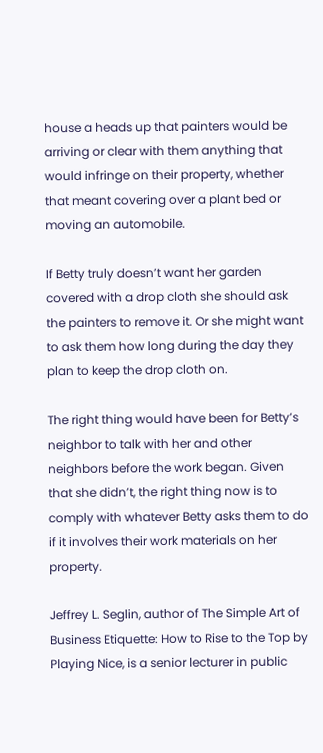house a heads up that painters would be arriving or clear with them anything that would infringe on their property, whether that meant covering over a plant bed or moving an automobile.

If Betty truly doesn’t want her garden covered with a drop cloth she should ask the painters to remove it. Or she might want to ask them how long during the day they plan to keep the drop cloth on.

The right thing would have been for Betty’s neighbor to talk with her and other neighbors before the work began. Given that she didn’t, the right thing now is to comply with whatever Betty asks them to do if it involves their work materials on her property.

Jeffrey L. Seglin, author of The Simple Art of Business Etiquette: How to Rise to the Top by Playing Nice, is a senior lecturer in public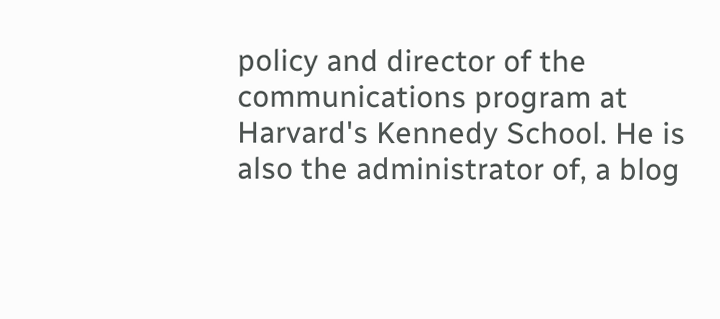policy and director of the communications program at Harvard's Kennedy School. He is also the administrator of, a blog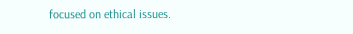focused on ethical issues.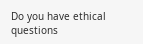Do you have ethical questions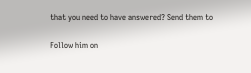that you need to have answered? Send them to

Follow him on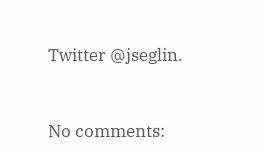Twitter @jseglin.


No comments: